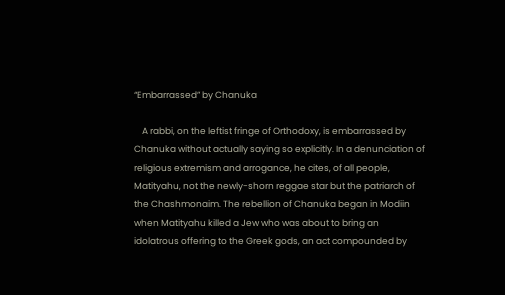“Embarrassed” by Chanuka

    A rabbi, on the leftist fringe of Orthodoxy, is embarrassed by Chanuka without actually saying so explicitly. In a denunciation of religious extremism and arrogance, he cites, of all people, Matityahu, not the newly-shorn reggae star but the patriarch of the Chashmonaim. The rebellion of Chanuka began in Modiin when Matityahu killed a Jew who was about to bring an idolatrous offering to the Greek gods, an act compounded by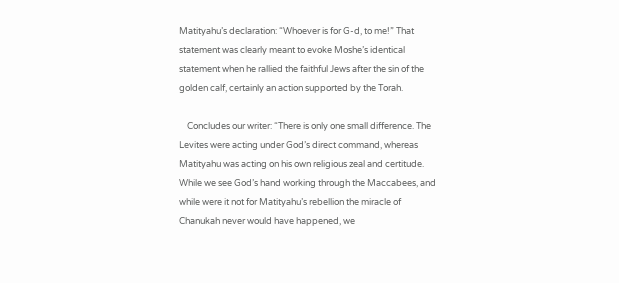Matityahu’s declaration: “Whoever is for G-d, to me!” That statement was clearly meant to evoke Moshe’s identical statement when he rallied the faithful Jews after the sin of the golden calf, certainly an action supported by the Torah.

    Concludes our writer: “There is only one small difference. The Levites were acting under God’s direct command, whereas Matityahu was acting on his own religious zeal and certitude. While we see God’s hand working through the Maccabees, and while were it not for Matityahu’s rebellion the miracle of Chanukah never would have happened, we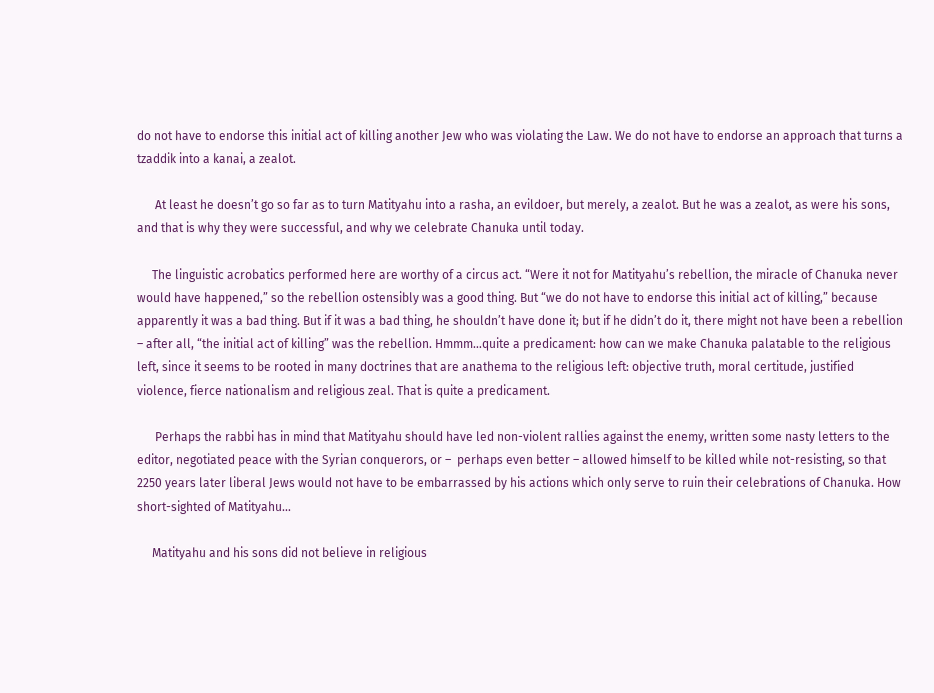do not have to endorse this initial act of killing another Jew who was violating the Law. We do not have to endorse an approach that turns a tzaddik into a kanai, a zealot.

      At least he doesn’t go so far as to turn Matityahu into a rasha, an evildoer, but merely, a zealot. But he was a zealot, as were his sons, and that is why they were successful, and why we celebrate Chanuka until today.

     The linguistic acrobatics performed here are worthy of a circus act. “Were it not for Matityahu’s rebellion, the miracle of Chanuka never would have happened,” so the rebellion ostensibly was a good thing. But “we do not have to endorse this initial act of killing,” because apparently it was a bad thing. But if it was a bad thing, he shouldn’t have done it; but if he didn’t do it, there might not have been a rebellion – after all, “the initial act of killing” was the rebellion. Hmmm…quite a predicament: how can we make Chanuka palatable to the religious left, since it seems to be rooted in many doctrines that are anathema to the religious left: objective truth, moral certitude, justified violence, fierce nationalism and religious zeal. That is quite a predicament.

      Perhaps the rabbi has in mind that Matityahu should have led non-violent rallies against the enemy, written some nasty letters to the editor, negotiated peace with the Syrian conquerors, or –  perhaps even better – allowed himself to be killed while not-resisting, so that 2250 years later liberal Jews would not have to be embarrassed by his actions which only serve to ruin their celebrations of Chanuka. How short-sighted of Matityahu…

     Matityahu and his sons did not believe in religious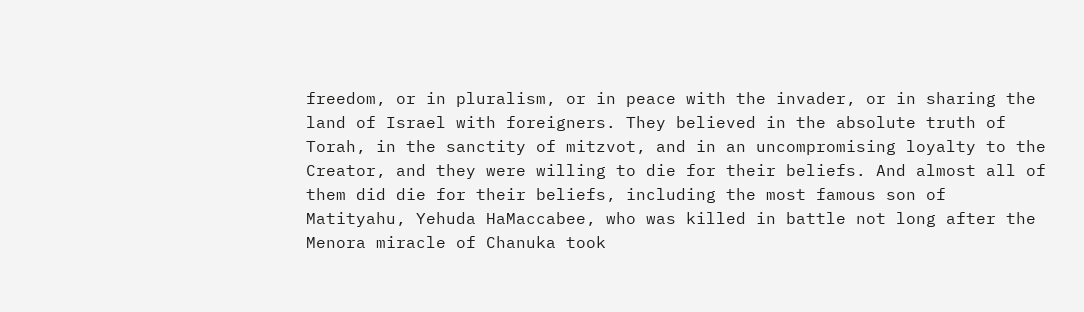freedom, or in pluralism, or in peace with the invader, or in sharing the land of Israel with foreigners. They believed in the absolute truth of Torah, in the sanctity of mitzvot, and in an uncompromising loyalty to the Creator, and they were willing to die for their beliefs. And almost all of them did die for their beliefs, including the most famous son of Matityahu, Yehuda HaMaccabee, who was killed in battle not long after the Menora miracle of Chanuka took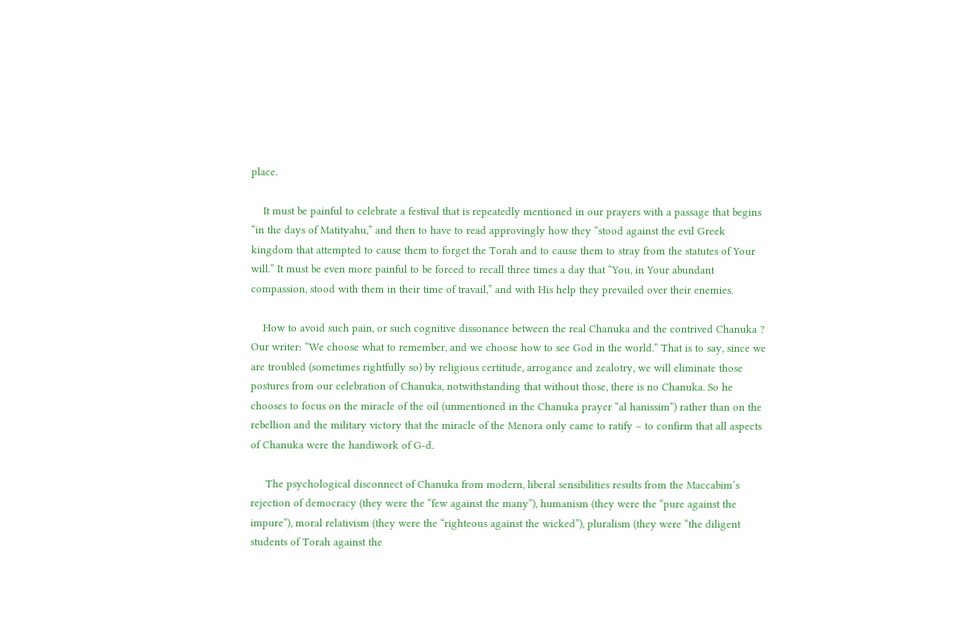place.

    It must be painful to celebrate a festival that is repeatedly mentioned in our prayers with a passage that begins “in the days of Matityahu,” and then to have to read approvingly how they “stood against the evil Greek kingdom that attempted to cause them to forget the Torah and to cause them to stray from the statutes of Your will.” It must be even more painful to be forced to recall three times a day that “You, in Your abundant compassion, stood with them in their time of travail,” and with His help they prevailed over their enemies.

    How to avoid such pain, or such cognitive dissonance between the real Chanuka and the contrived Chanuka ? Our writer: “We choose what to remember, and we choose how to see God in the world.” That is to say, since we are troubled (sometimes rightfully so) by religious certitude, arrogance and zealotry, we will eliminate those postures from our celebration of Chanuka, notwithstanding that without those, there is no Chanuka. So he chooses to focus on the miracle of the oil (unmentioned in the Chanuka prayer “al hanissim”) rather than on the rebellion and the military victory that the miracle of the Menora only came to ratify – to confirm that all aspects of Chanuka were the handiwork of G-d.

     The psychological disconnect of Chanuka from modern, liberal sensibilities results from the Maccabim’s rejection of democracy (they were the “few against the many”), humanism (they were the “pure against the impure”), moral relativism (they were the “righteous against the wicked”), pluralism (they were “the diligent students of Torah against the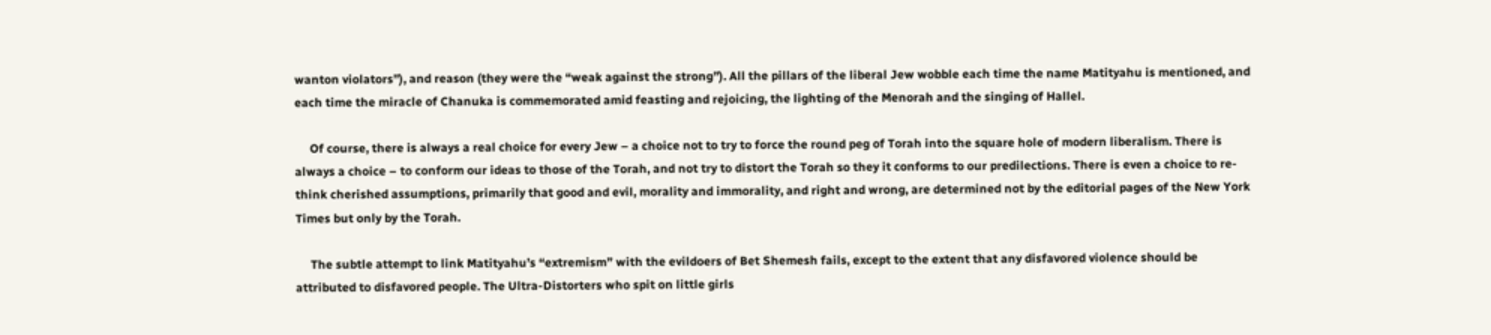wanton violators”), and reason (they were the “weak against the strong”). All the pillars of the liberal Jew wobble each time the name Matityahu is mentioned, and each time the miracle of Chanuka is commemorated amid feasting and rejoicing, the lighting of the Menorah and the singing of Hallel.

     Of course, there is always a real choice for every Jew – a choice not to try to force the round peg of Torah into the square hole of modern liberalism. There is always a choice – to conform our ideas to those of the Torah, and not try to distort the Torah so they it conforms to our predilections. There is even a choice to re-think cherished assumptions, primarily that good and evil, morality and immorality, and right and wrong, are determined not by the editorial pages of the New York Times but only by the Torah.

     The subtle attempt to link Matityahu’s “extremism” with the evildoers of Bet Shemesh fails, except to the extent that any disfavored violence should be attributed to disfavored people. The Ultra-Distorters who spit on little girls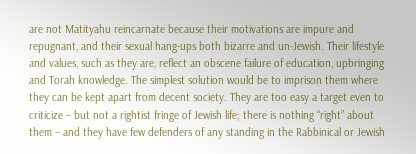are not Matityahu reincarnate because their motivations are impure and repugnant, and their sexual hang-ups both bizarre and un-Jewish. Their lifestyle and values, such as they are, reflect an obscene failure of education, upbringing and Torah knowledge. The simplest solution would be to imprison them where they can be kept apart from decent society. They are too easy a target even to criticize – but not a rightist fringe of Jewish life; there is nothing “right” about them – and they have few defenders of any standing in the Rabbinical or Jewish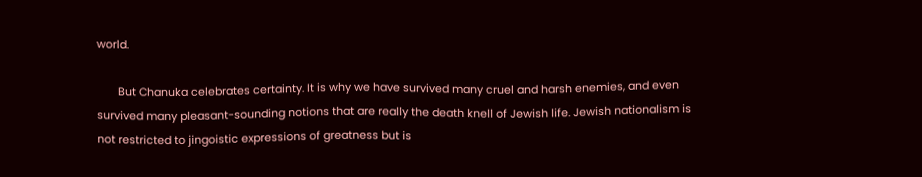world.

       But Chanuka celebrates certainty. It is why we have survived many cruel and harsh enemies, and even survived many pleasant-sounding notions that are really the death knell of Jewish life. Jewish nationalism is not restricted to jingoistic expressions of greatness but is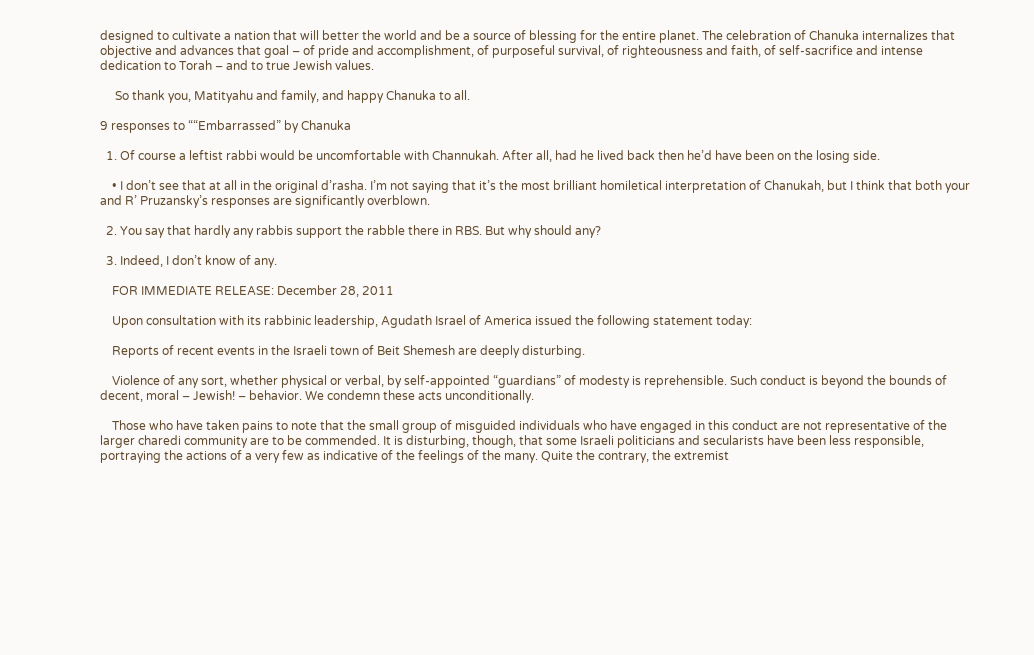designed to cultivate a nation that will better the world and be a source of blessing for the entire planet. The celebration of Chanuka internalizes that objective and advances that goal – of pride and accomplishment, of purposeful survival, of righteousness and faith, of self-sacrifice and intense dedication to Torah – and to true Jewish values.

     So thank you, Matityahu and family, and happy Chanuka to all.

9 responses to ““Embarrassed” by Chanuka

  1. Of course a leftist rabbi would be uncomfortable with Channukah. After all, had he lived back then he’d have been on the losing side.

    • I don’t see that at all in the original d’rasha. I’m not saying that it’s the most brilliant homiletical interpretation of Chanukah, but I think that both your and R’ Pruzansky’s responses are significantly overblown.

  2. You say that hardly any rabbis support the rabble there in RBS. But why should any?

  3. Indeed, I don’t know of any.

    FOR IMMEDIATE RELEASE: December 28, 2011

    Upon consultation with its rabbinic leadership, Agudath Israel of America issued the following statement today:

    Reports of recent events in the Israeli town of Beit Shemesh are deeply disturbing.

    Violence of any sort, whether physical or verbal, by self-appointed “guardians” of modesty is reprehensible. Such conduct is beyond the bounds of decent, moral – Jewish! – behavior. We condemn these acts unconditionally.

    Those who have taken pains to note that the small group of misguided individuals who have engaged in this conduct are not representative of the larger charedi community are to be commended. It is disturbing, though, that some Israeli politicians and secularists have been less responsible, portraying the actions of a very few as indicative of the feelings of the many. Quite the contrary, the extremist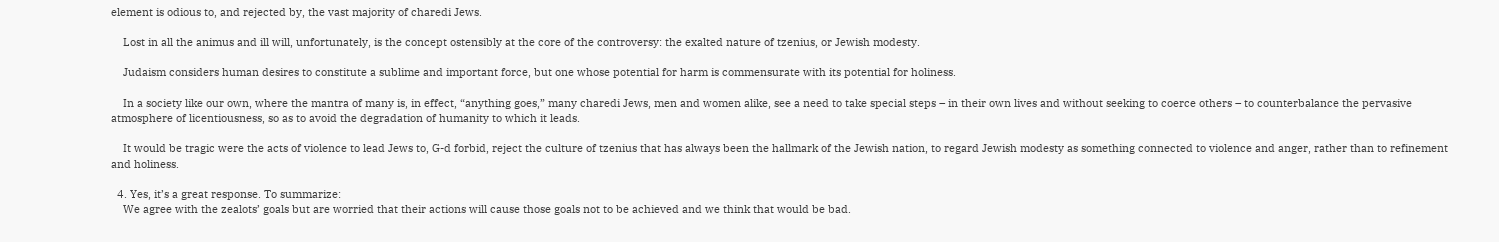element is odious to, and rejected by, the vast majority of charedi Jews.

    Lost in all the animus and ill will, unfortunately, is the concept ostensibly at the core of the controversy: the exalted nature of tzenius, or Jewish modesty.

    Judaism considers human desires to constitute a sublime and important force, but one whose potential for harm is commensurate with its potential for holiness.

    In a society like our own, where the mantra of many is, in effect, “anything goes,” many charedi Jews, men and women alike, see a need to take special steps – in their own lives and without seeking to coerce others – to counterbalance the pervasive atmosphere of licentiousness, so as to avoid the degradation of humanity to which it leads.

    It would be tragic were the acts of violence to lead Jews to, G-d forbid, reject the culture of tzenius that has always been the hallmark of the Jewish nation, to regard Jewish modesty as something connected to violence and anger, rather than to refinement and holiness.

  4. Yes, it’s a great response. To summarize:
    We agree with the zealots’ goals but are worried that their actions will cause those goals not to be achieved and we think that would be bad.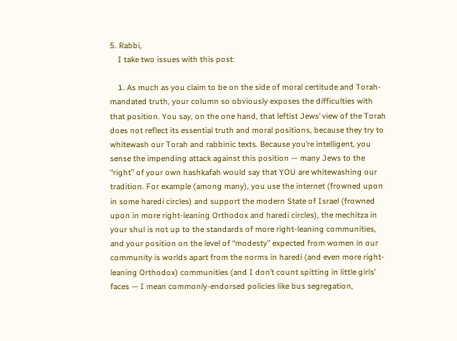5. Rabbi,
    I take two issues with this post:

    1. As much as you claim to be on the side of moral certitude and Torah-mandated truth, your column so obviously exposes the difficulties with that position. You say, on the one hand, that leftist Jews’ view of the Torah does not reflect its essential truth and moral positions, because they try to whitewash our Torah and rabbinic texts. Because you’re intelligent, you sense the impending attack against this position — many Jews to the “right” of your own hashkafah would say that YOU are whitewashing our tradition. For example (among many), you use the internet (frowned upon in some haredi circles) and support the modern State of Israel (frowned upon in more right-leaning Orthodox and haredi circles), the mechitza in your shul is not up to the standards of more right-leaning communities, and your position on the level of “modesty” expected from women in our community is worlds apart from the norms in haredi (and even more right-leaning Orthodox) communities (and I don’t count spitting in little girls’ faces — I mean commonly-endorsed policies like bus segregation,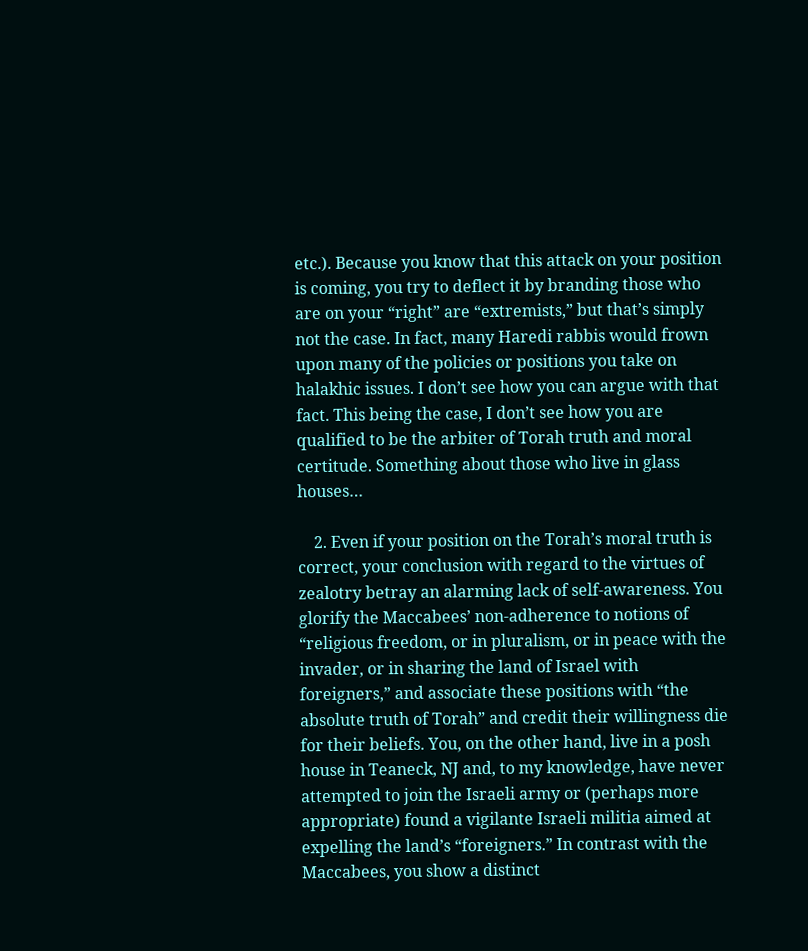etc.). Because you know that this attack on your position is coming, you try to deflect it by branding those who are on your “right” are “extremists,” but that’s simply not the case. In fact, many Haredi rabbis would frown upon many of the policies or positions you take on halakhic issues. I don’t see how you can argue with that fact. This being the case, I don’t see how you are qualified to be the arbiter of Torah truth and moral certitude. Something about those who live in glass houses…

    2. Even if your position on the Torah’s moral truth is correct, your conclusion with regard to the virtues of zealotry betray an alarming lack of self-awareness. You glorify the Maccabees’ non-adherence to notions of “religious freedom, or in pluralism, or in peace with the invader, or in sharing the land of Israel with foreigners,” and associate these positions with “the absolute truth of Torah” and credit their willingness die for their beliefs. You, on the other hand, live in a posh house in Teaneck, NJ and, to my knowledge, have never attempted to join the Israeli army or (perhaps more appropriate) found a vigilante Israeli militia aimed at expelling the land’s “foreigners.” In contrast with the Maccabees, you show a distinct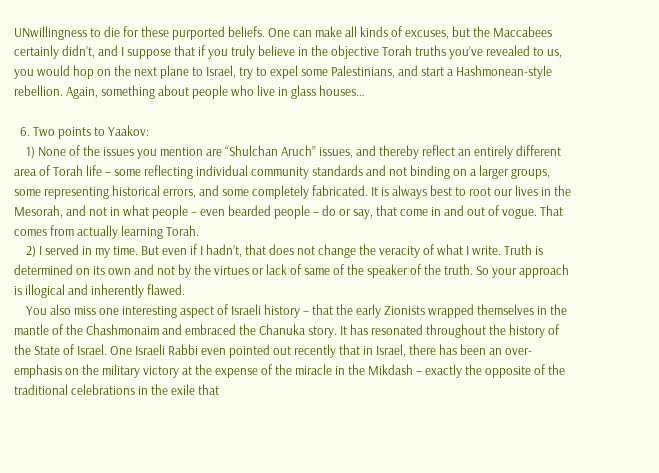UNwillingness to die for these purported beliefs. One can make all kinds of excuses, but the Maccabees certainly didn’t, and I suppose that if you truly believe in the objective Torah truths you’ve revealed to us, you would hop on the next plane to Israel, try to expel some Palestinians, and start a Hashmonean-style rebellion. Again, something about people who live in glass houses…

  6. Two points to Yaakov:
    1) None of the issues you mention are “Shulchan Aruch” issues, and thereby reflect an entirely different area of Torah life – some reflecting individual community standards and not binding on a larger groups, some representing historical errors, and some completely fabricated. It is always best to root our lives in the Mesorah, and not in what people – even bearded people – do or say, that come in and out of vogue. That comes from actually learning Torah.
    2) I served in my time. But even if I hadn’t, that does not change the veracity of what I write. Truth is determined on its own and not by the virtues or lack of same of the speaker of the truth. So your approach is illogical and inherently flawed.
    You also miss one interesting aspect of Israeli history – that the early Zionists wrapped themselves in the mantle of the Chashmonaim and embraced the Chanuka story. It has resonated throughout the history of the State of Israel. One Israeli Rabbi even pointed out recently that in Israel, there has been an over-emphasis on the military victory at the expense of the miracle in the Mikdash – exactly the opposite of the traditional celebrations in the exile that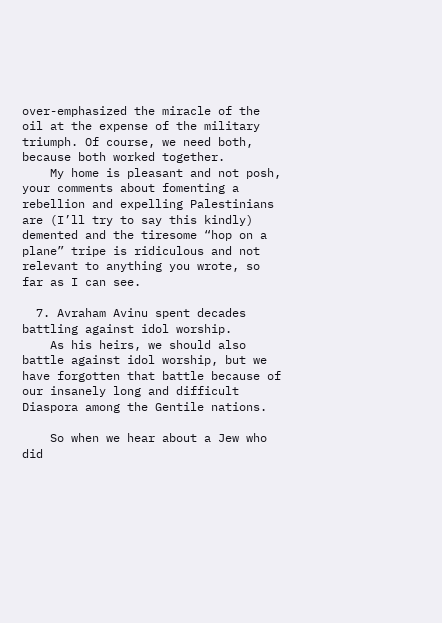over-emphasized the miracle of the oil at the expense of the military triumph. Of course, we need both, because both worked together.
    My home is pleasant and not posh, your comments about fomenting a rebellion and expelling Palestinians are (I’ll try to say this kindly) demented and the tiresome “hop on a plane” tripe is ridiculous and not relevant to anything you wrote, so far as I can see.

  7. Avraham Avinu spent decades battling against idol worship.
    As his heirs, we should also battle against idol worship, but we have forgotten that battle because of our insanely long and difficult Diaspora among the Gentile nations.

    So when we hear about a Jew who did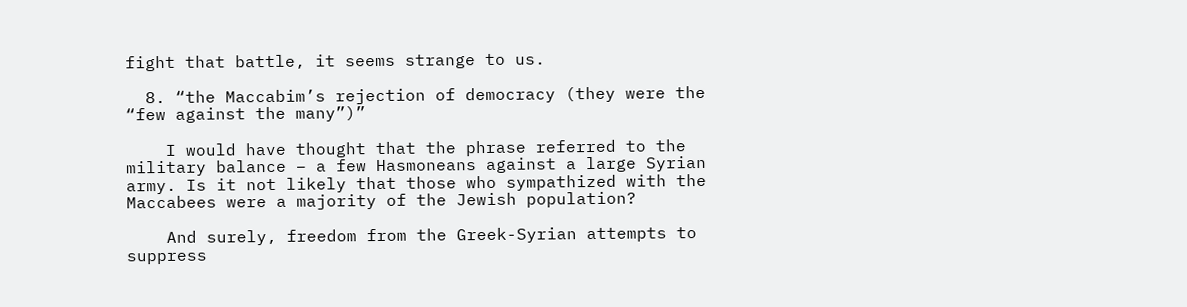fight that battle, it seems strange to us.

  8. “the Maccabim’s rejection of democracy (they were the “few against the many”)”

    I would have thought that the phrase referred to the military balance – a few Hasmoneans against a large Syrian army. Is it not likely that those who sympathized with the Maccabees were a majority of the Jewish population?

    And surely, freedom from the Greek-Syrian attempts to suppress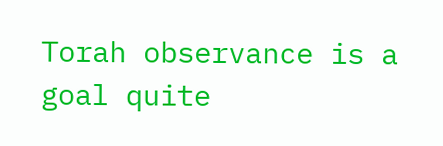Torah observance is a goal quite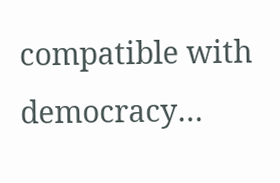compatible with democracy…